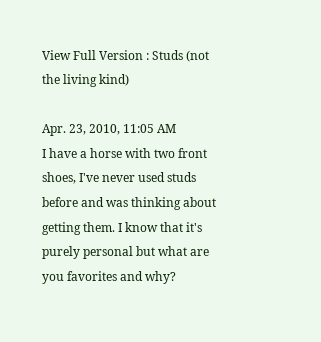View Full Version : Studs (not the living kind)

Apr. 23, 2010, 11:05 AM
I have a horse with two front shoes, I've never used studs before and was thinking about getting them. I know that it's purely personal but what are you favorites and why?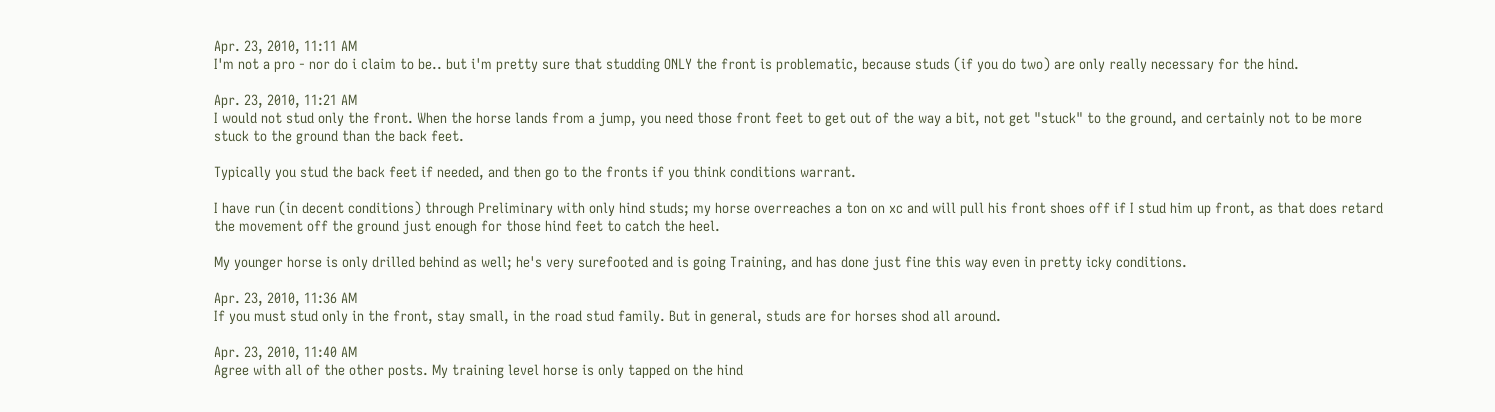Apr. 23, 2010, 11:11 AM
I'm not a pro - nor do i claim to be.. but i'm pretty sure that studding ONLY the front is problematic, because studs (if you do two) are only really necessary for the hind.

Apr. 23, 2010, 11:21 AM
I would not stud only the front. When the horse lands from a jump, you need those front feet to get out of the way a bit, not get "stuck" to the ground, and certainly not to be more stuck to the ground than the back feet.

Typically you stud the back feet if needed, and then go to the fronts if you think conditions warrant.

I have run (in decent conditions) through Preliminary with only hind studs; my horse overreaches a ton on xc and will pull his front shoes off if I stud him up front, as that does retard the movement off the ground just enough for those hind feet to catch the heel.

My younger horse is only drilled behind as well; he's very surefooted and is going Training, and has done just fine this way even in pretty icky conditions.

Apr. 23, 2010, 11:36 AM
If you must stud only in the front, stay small, in the road stud family. But in general, studs are for horses shod all around.

Apr. 23, 2010, 11:40 AM
Agree with all of the other posts. My training level horse is only tapped on the hind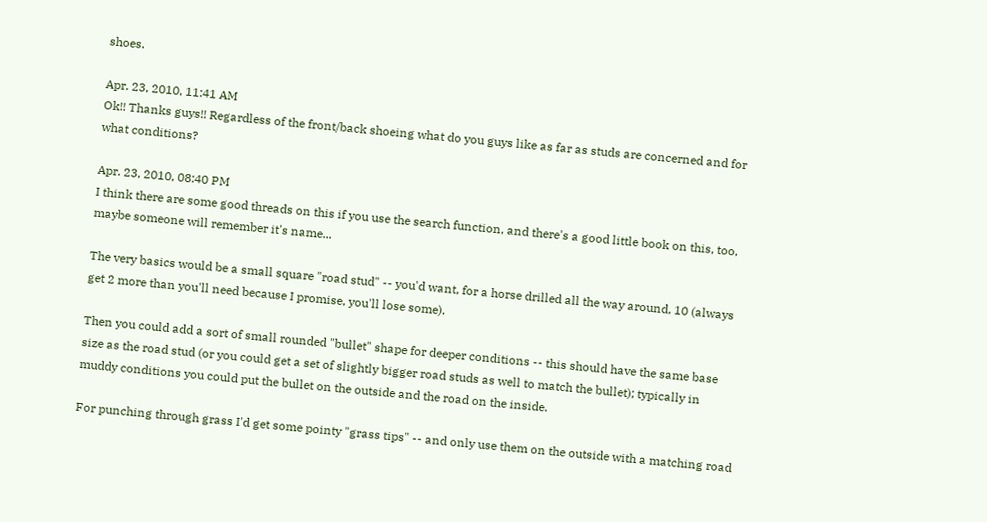shoes.

Apr. 23, 2010, 11:41 AM
Ok!! Thanks guys!! Regardless of the front/back shoeing what do you guys like as far as studs are concerned and for what conditions?

Apr. 23, 2010, 08:40 PM
I think there are some good threads on this if you use the search function, and there's a good little book on this, too, maybe someone will remember it's name...

The very basics would be a small square "road stud" -- you'd want, for a horse drilled all the way around, 10 (always get 2 more than you'll need because I promise, you'll lose some).

Then you could add a sort of small rounded "bullet" shape for deeper conditions -- this should have the same base size as the road stud (or you could get a set of slightly bigger road studs as well to match the bullet); typically in muddy conditions you could put the bullet on the outside and the road on the inside.

For punching through grass I'd get some pointy "grass tips" -- and only use them on the outside with a matching road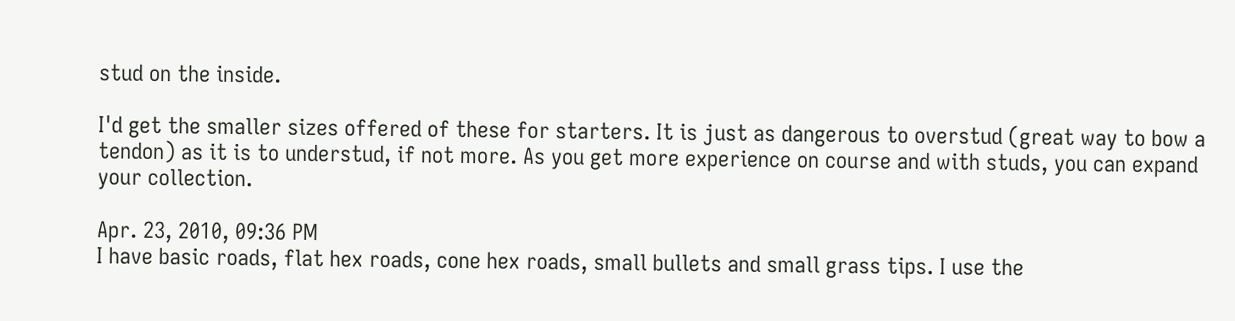stud on the inside.

I'd get the smaller sizes offered of these for starters. It is just as dangerous to overstud (great way to bow a tendon) as it is to understud, if not more. As you get more experience on course and with studs, you can expand your collection.

Apr. 23, 2010, 09:36 PM
I have basic roads, flat hex roads, cone hex roads, small bullets and small grass tips. I use the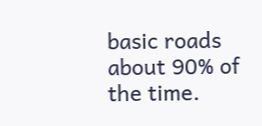basic roads about 90% of the time.